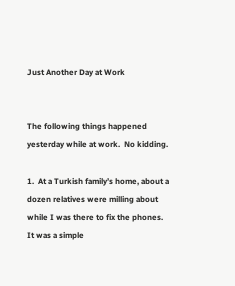Just Another Day at Work


The following things happened yesterday while at work.  No kidding.

1.  At a Turkish family’s home, about a dozen relatives were milling about while I was there to fix the phones.  It was a simple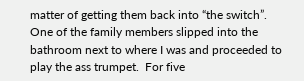matter of getting them back into “the switch”.  One of the family members slipped into the bathroom next to where I was and proceeded to play the ass trumpet.  For five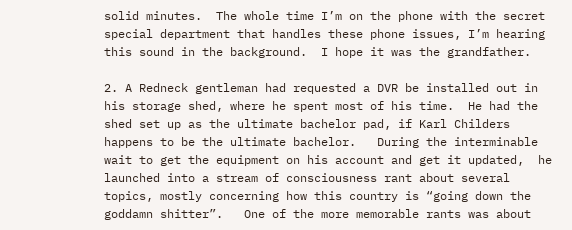solid minutes.  The whole time I’m on the phone with the secret special department that handles these phone issues, I’m hearing this sound in the background.  I hope it was the grandfather.

2. A Redneck gentleman had requested a DVR be installed out in his storage shed, where he spent most of his time.  He had the shed set up as the ultimate bachelor pad, if Karl Childers happens to be the ultimate bachelor.   During the interminable wait to get the equipment on his account and get it updated,  he launched into a stream of consciousness rant about several topics, mostly concerning how this country is “going down the goddamn shitter”.   One of the more memorable rants was about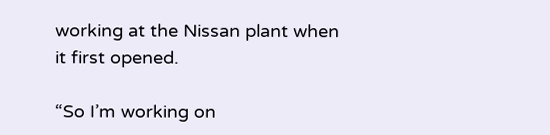working at the Nissan plant when it first opened.

“So I’m working on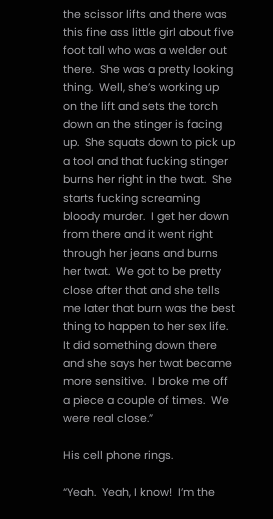the scissor lifts and there was this fine ass little girl about five foot tall who was a welder out there.  She was a pretty looking thing.  Well, she’s working up on the lift and sets the torch down an the stinger is facing up.  She squats down to pick up a tool and that fucking stinger burns her right in the twat.  She starts fucking screaming bloody murder.  I get her down from there and it went right through her jeans and burns her twat.  We got to be pretty close after that and she tells me later that burn was the best thing to happen to her sex life.  It did something down there and she says her twat became more sensitive.  I broke me off a piece a couple of times.  We were real close.”

His cell phone rings.

“Yeah.  Yeah, I know!  I’m the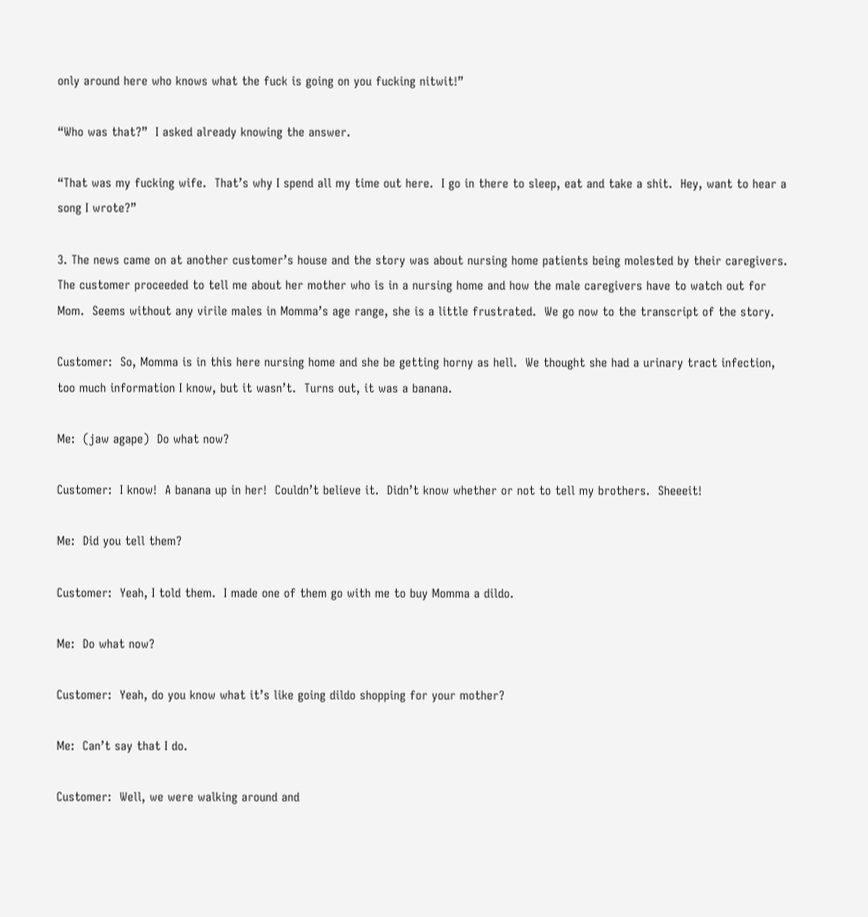only around here who knows what the fuck is going on you fucking nitwit!”

“Who was that?”  I asked already knowing the answer.

“That was my fucking wife.  That’s why I spend all my time out here.  I go in there to sleep, eat and take a shit.  Hey, want to hear a song I wrote?”

3. The news came on at another customer’s house and the story was about nursing home patients being molested by their caregivers.  The customer proceeded to tell me about her mother who is in a nursing home and how the male caregivers have to watch out for Mom.  Seems without any virile males in Momma’s age range, she is a little frustrated.  We go now to the transcript of the story.

Customer:  So, Momma is in this here nursing home and she be getting horny as hell.  We thought she had a urinary tract infection, too much information I know, but it wasn’t.  Turns out, it was a banana.

Me:  (jaw agape)  Do what now?

Customer:  I know!  A banana up in her!  Couldn’t believe it.  Didn’t know whether or not to tell my brothers.  Sheeeit!

Me:  Did you tell them?

Customer:  Yeah, I told them.  I made one of them go with me to buy Momma a dildo.

Me:  Do what now?

Customer:  Yeah, do you know what it’s like going dildo shopping for your mother?

Me:  Can’t say that I do.

Customer:  Well, we were walking around and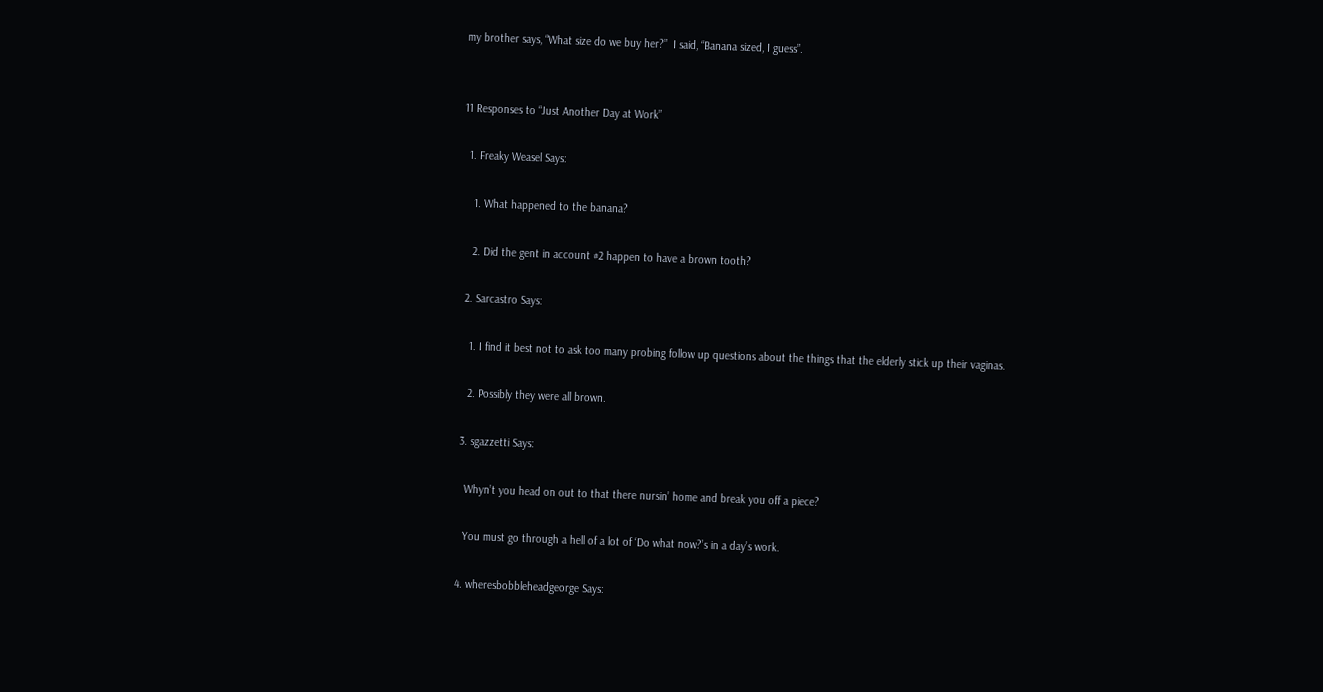my brother says, “What size do we buy her?”  I said, “Banana sized, I guess”.


11 Responses to “Just Another Day at Work”

  1. Freaky Weasel Says:

    1. What happened to the banana?

    2. Did the gent in account #2 happen to have a brown tooth?

  2. Sarcastro Says:

    1. I find it best not to ask too many probing follow up questions about the things that the elderly stick up their vaginas.

    2. Possibly they were all brown.

  3. sgazzetti Says:

    Whyn’t you head on out to that there nursin’ home and break you off a piece?

    You must go through a hell of a lot of ‘Do what now?’s in a day’s work.

  4. wheresbobbleheadgeorge Says: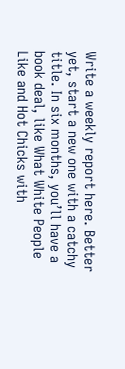Write a weekly report here. Better yet, start a new one with a catchy title. In six months, you’ll have a book deal, like What White People Like and Hot Chicks with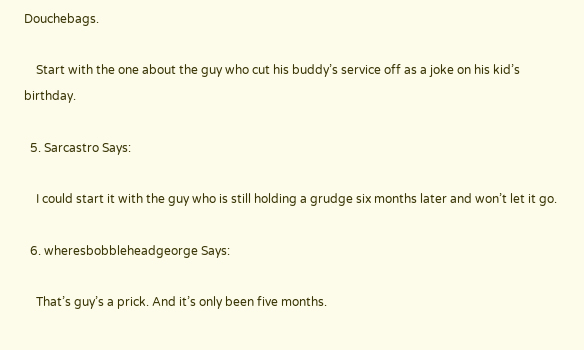Douchebags.

    Start with the one about the guy who cut his buddy’s service off as a joke on his kid’s birthday.

  5. Sarcastro Says:

    I could start it with the guy who is still holding a grudge six months later and won’t let it go.

  6. wheresbobbleheadgeorge Says:

    That’s guy’s a prick. And it’s only been five months.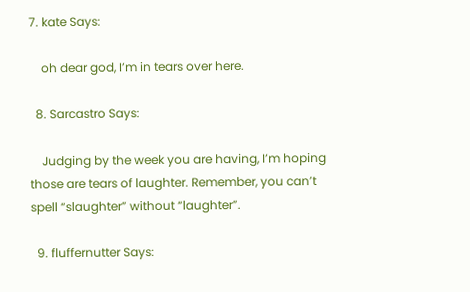7. kate Says:

    oh dear god, I’m in tears over here.

  8. Sarcastro Says:

    Judging by the week you are having, I’m hoping those are tears of laughter. Remember, you can’t spell “slaughter” without “laughter”.

  9. fluffernutter Says: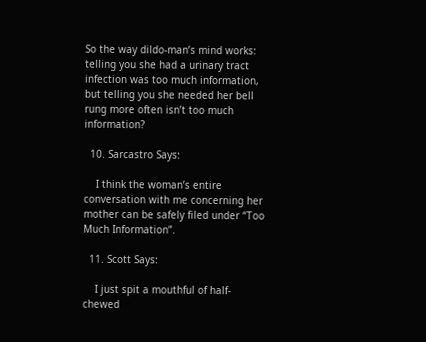So the way dildo-man’s mind works: telling you she had a urinary tract infection was too much information, but telling you she needed her bell rung more often isn’t too much information?

  10. Sarcastro Says:

    I think the woman’s entire conversation with me concerning her mother can be safely filed under “Too Much Information”.

  11. Scott Says:

    I just spit a mouthful of half-chewed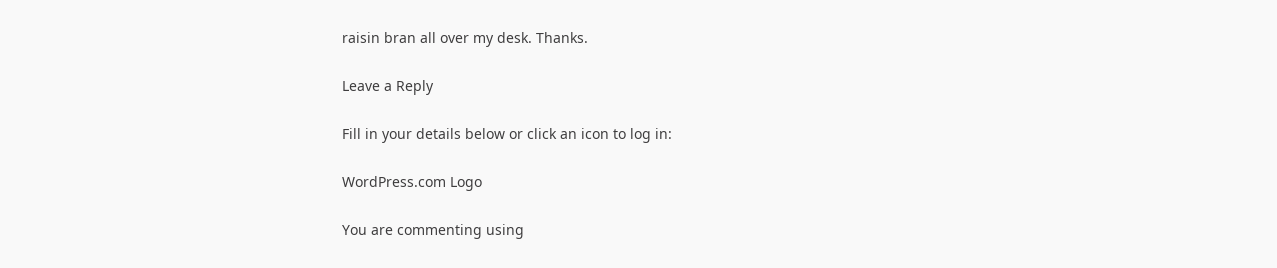raisin bran all over my desk. Thanks.

Leave a Reply

Fill in your details below or click an icon to log in:

WordPress.com Logo

You are commenting using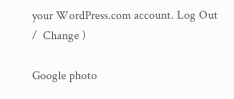your WordPress.com account. Log Out /  Change )

Google photo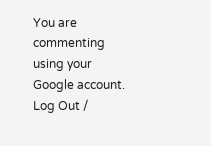You are commenting using your Google account. Log Out /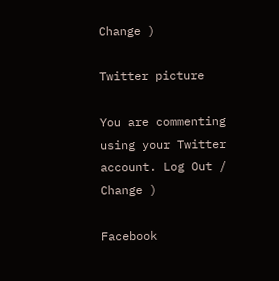Change )

Twitter picture

You are commenting using your Twitter account. Log Out /  Change )

Facebook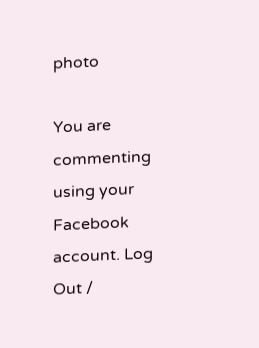photo

You are commenting using your Facebook account. Log Out /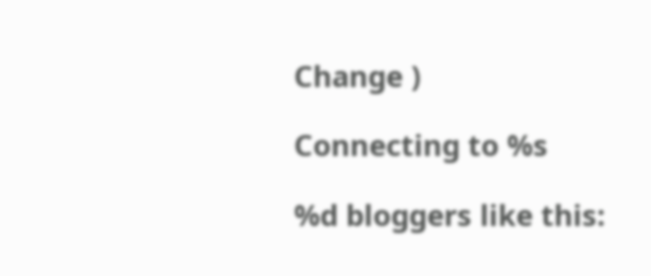Change )

Connecting to %s

%d bloggers like this: